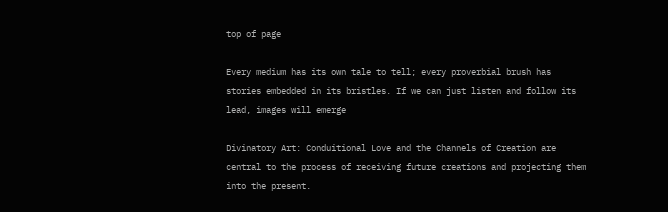top of page

Every medium has its own tale to tell; every proverbial brush has stories embedded in its bristles. If we can just listen and follow its lead, images will emerge

Divinatory Art: Conduitional Love and the Channels of Creation are central to the process of receiving future creations and projecting them into the present.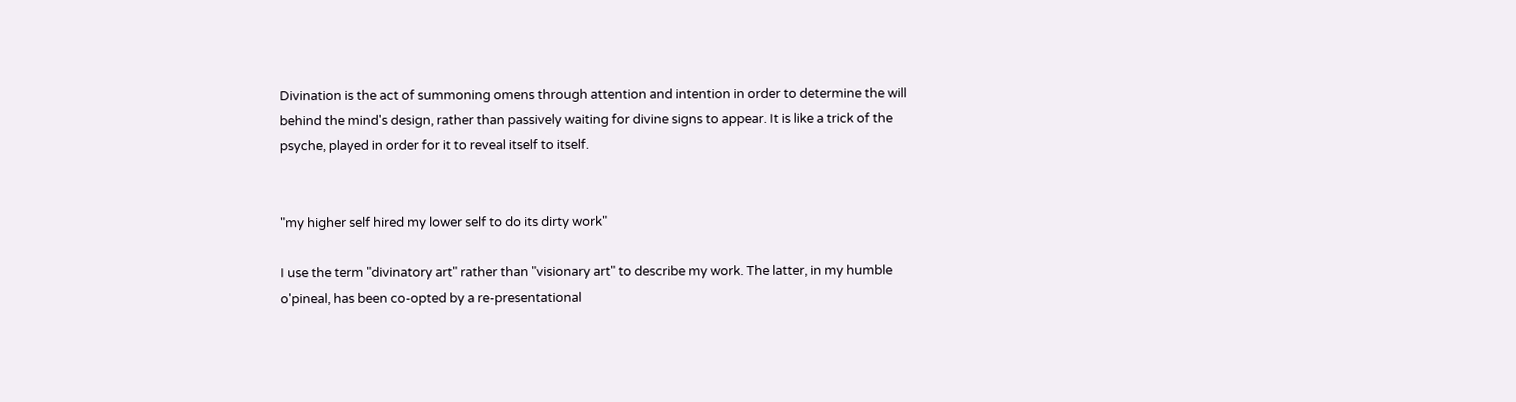Divination is the act of summoning omens through attention and intention in order to determine the will behind the mind's design, rather than passively waiting for divine signs to appear. It is like a trick of the psyche, played in order for it to reveal itself to itself.


"my higher self hired my lower self to do its dirty work"

I use the term "divinatory art" rather than "visionary art" to describe my work. The latter, in my humble o'pineal, has been co-opted by a re-presentational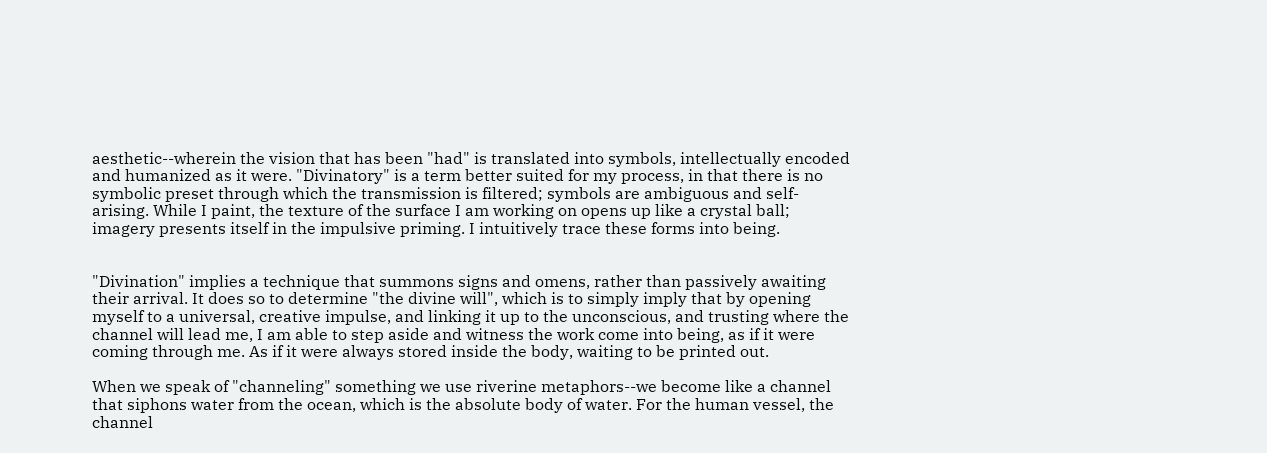aesthetic--wherein the vision that has been "had" is translated into symbols, intellectually encoded and humanized as it were. "Divinatory" is a term better suited for my process, in that there is no symbolic preset through which the transmission is filtered; symbols are ambiguous and self-arising. While I paint, the texture of the surface I am working on opens up like a crystal ball; imagery presents itself in the impulsive priming. I intuitively trace these forms into being.


"Divination" implies a technique that summons signs and omens, rather than passively awaiting their arrival. It does so to determine "the divine will", which is to simply imply that by opening myself to a universal, creative impulse, and linking it up to the unconscious, and trusting where the channel will lead me, I am able to step aside and witness the work come into being, as if it were coming through me. As if it were always stored inside the body, waiting to be printed out.

When we speak of "channeling" something we use riverine metaphors--we become like a channel that siphons water from the ocean, which is the absolute body of water. For the human vessel, the channel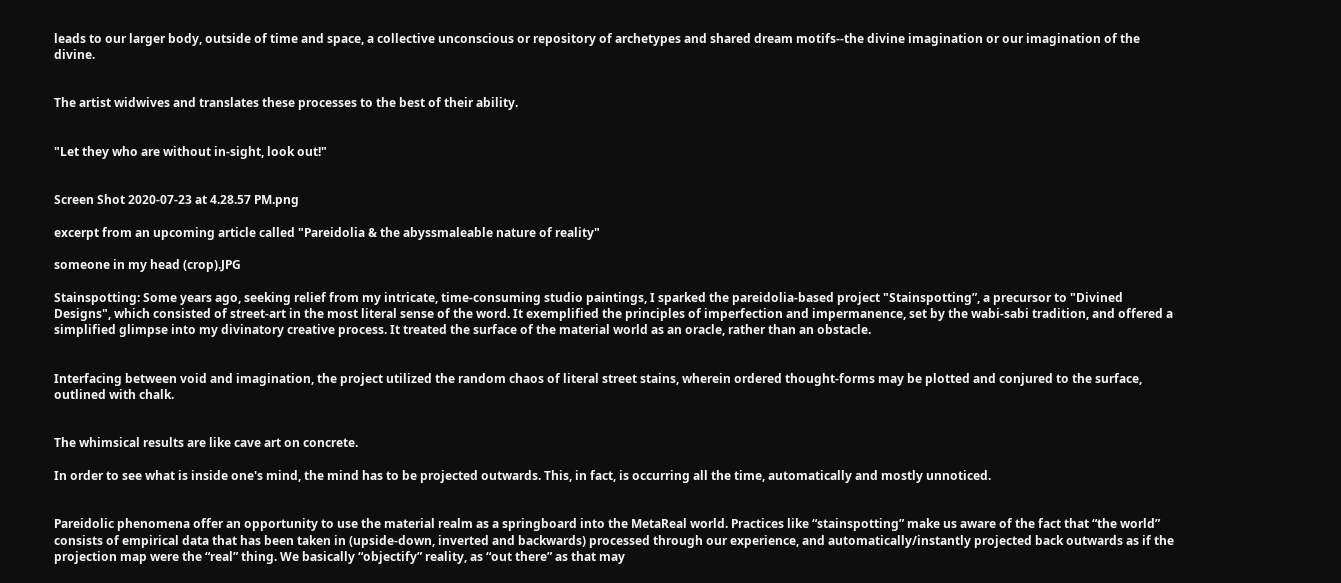leads to our larger body, outside of time and space, a collective unconscious or repository of archetypes and shared dream motifs--the divine imagination or our imagination of the divine.


The artist widwives and translates these processes to the best of their ability.


"Let they who are without in-sight, look out!"


Screen Shot 2020-07-23 at 4.28.57 PM.png

excerpt from an upcoming article called "Pareidolia & the abyssmaleable nature of reality"

someone in my head (crop).JPG

Stainspotting: Some years ago, seeking relief from my intricate, time-consuming studio paintings, I sparked the pareidolia-based project "Stainspotting”, a precursor to "Divined Designs", which consisted of street-art in the most literal sense of the word. It exemplified the principles of imperfection and impermanence, set by the wabi-sabi tradition, and offered a simplified glimpse into my divinatory creative process. It treated the surface of the material world as an oracle, rather than an obstacle.


Interfacing between void and imagination, the project utilized the random chaos of literal street stains, wherein ordered thought-forms may be plotted and conjured to the surface, outlined with chalk.


The whimsical results are like cave art on concrete.

In order to see what is inside one's mind, the mind has to be projected outwards. This, in fact, is occurring all the time, automatically and mostly unnoticed.


Pareidolic phenomena offer an opportunity to use the material realm as a springboard into the MetaReal world. Practices like “stainspotting” make us aware of the fact that “the world” consists of empirical data that has been taken in (upside-down, inverted and backwards) processed through our experience, and automatically/instantly projected back outwards as if the projection map were the “real” thing. We basically “objectify” reality, as “out there” as that may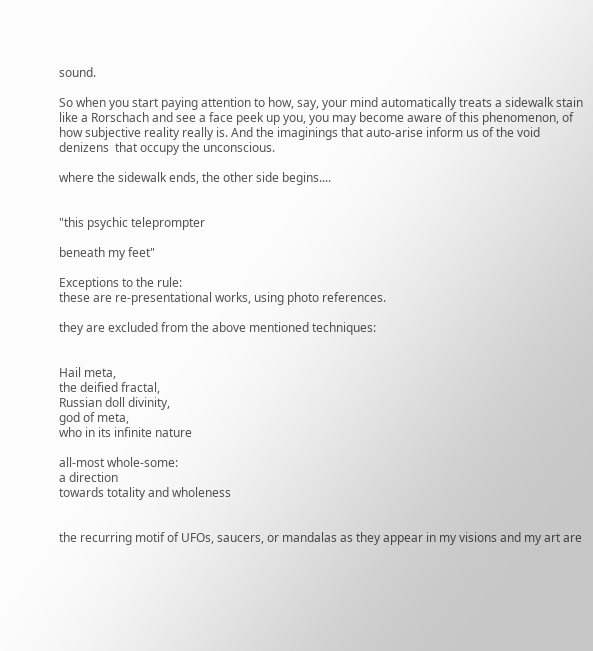sound.

So when you start paying attention to how, say, your mind automatically treats a sidewalk stain like a Rorschach and see a face peek up you, you may become aware of this phenomenon, of how subjective reality really is. And the imaginings that auto-arise inform us of the void denizens  that occupy the unconscious.

where the sidewalk ends, the other side begins....


"this psychic teleprompter

beneath my feet"

Exceptions to the rule:
these are re-presentational works, using photo references.

they are excluded from the above mentioned techniques:


Hail meta,
the deified fractal,
Russian doll divinity,
god of meta,
who in its infinite nature

all-most whole-some:
a direction
towards totality and wholeness


the recurring motif of UFOs, saucers, or mandalas as they appear in my visions and my art are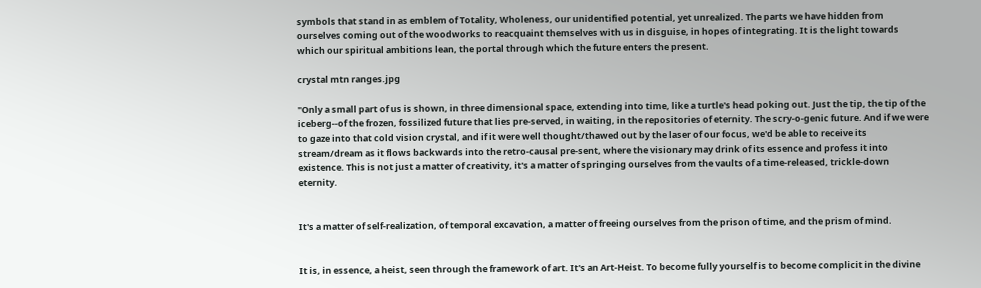symbols that stand in as emblem of Totality, Wholeness, our unidentified potential, yet unrealized. The parts we have hidden from ourselves coming out of the woodworks to reacquaint themselves with us in disguise, in hopes of integrating. It is the light towards which our spiritual ambitions lean, the portal through which the future enters the present.

crystal mtn ranges.jpg

"Only a small part of us is shown, in three dimensional space, extending into time, like a turtle's head poking out. Just the tip, the tip of the iceberg--of the frozen, fossilized future that lies pre-served, in waiting, in the repositories of eternity. The scry-o-genic future. And if we were to gaze into that cold vision crystal, and if it were well thought/thawed out by the laser of our focus, we'd be able to receive its stream/dream as it flows backwards into the retro-causal pre-sent, where the visionary may drink of its essence and profess it into existence. This is not just a matter of creativity, it's a matter of springing ourselves from the vaults of a time-released, trickle-down eternity.


It's a matter of self-realization, of temporal excavation, a matter of freeing ourselves from the prison of time, and the prism of mind.


It is, in essence, a heist, seen through the framework of art. It's an Art-Heist. To become fully yourself is to become complicit in the divine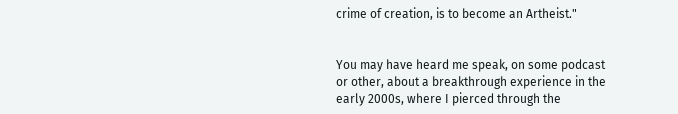crime of creation, is to become an Artheist."


You may have heard me speak, on some podcast or other, about a breakthrough experience in the early 2000s, where I pierced through the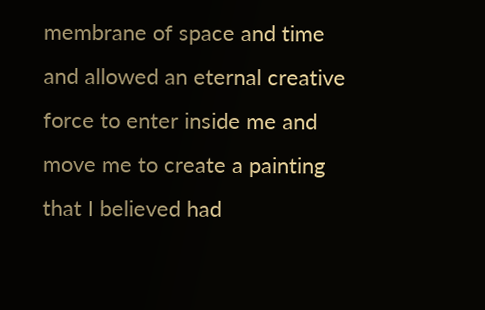membrane of space and time and allowed an eternal creative force to enter inside me and move me to create a painting that I believed had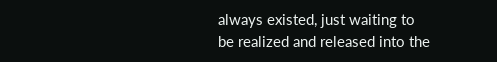always existed, just waiting to be realized and released into the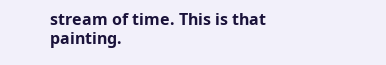stream of time. This is that painting.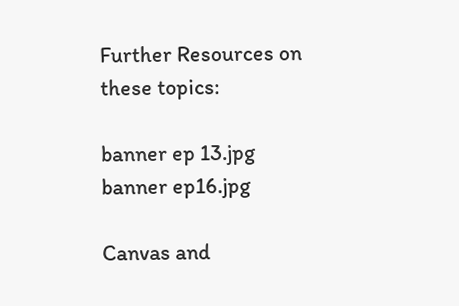Further Resources on these topics:

banner ep 13.jpg
banner ep16.jpg

Canvas and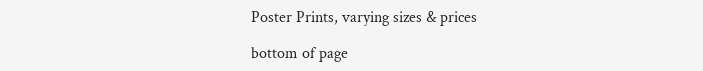Poster Prints, varying sizes & prices

bottom of page